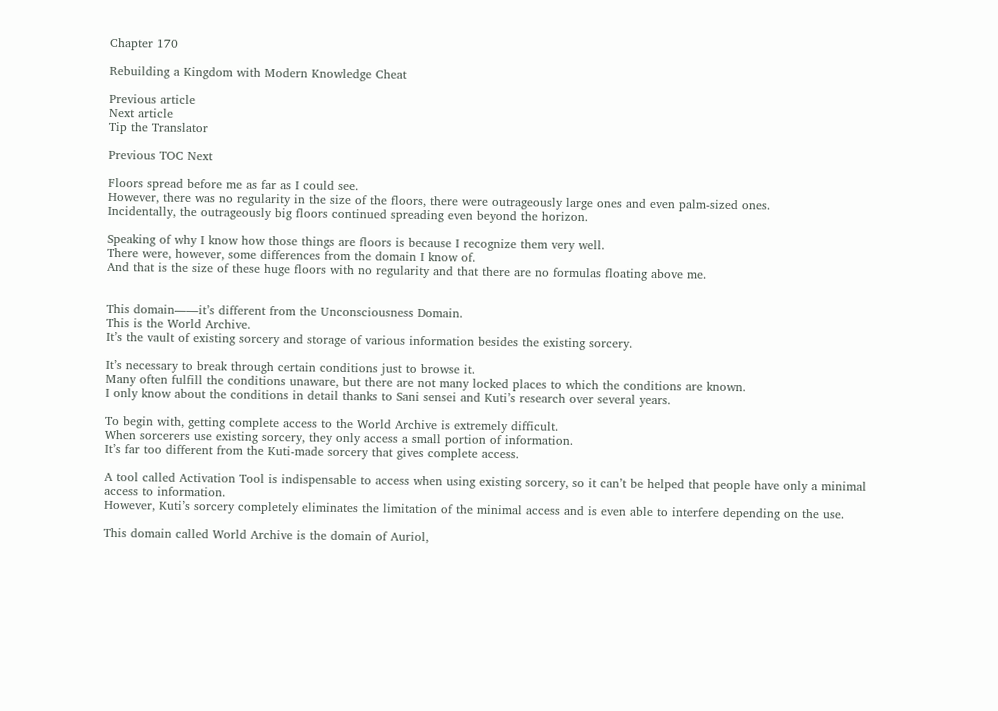Chapter 170

Rebuilding a Kingdom with Modern Knowledge Cheat

Previous article
Next article
Tip the Translator

Previous TOC Next

Floors spread before me as far as I could see.
However, there was no regularity in the size of the floors, there were outrageously large ones and even palm-sized ones.
Incidentally, the outrageously big floors continued spreading even beyond the horizon.

Speaking of why I know how those things are floors is because I recognize them very well.
There were, however, some differences from the domain I know of.
And that is the size of these huge floors with no regularity and that there are no formulas floating above me.


This domain――it’s different from the Unconsciousness Domain.
This is the World Archive.
It’s the vault of existing sorcery and storage of various information besides the existing sorcery.

It’s necessary to break through certain conditions just to browse it.
Many often fulfill the conditions unaware, but there are not many locked places to which the conditions are known.
I only know about the conditions in detail thanks to Sani sensei and Kuti’s research over several years.

To begin with, getting complete access to the World Archive is extremely difficult.
When sorcerers use existing sorcery, they only access a small portion of information.
It’s far too different from the Kuti-made sorcery that gives complete access.

A tool called Activation Tool is indispensable to access when using existing sorcery, so it can’t be helped that people have only a minimal access to information.
However, Kuti’s sorcery completely eliminates the limitation of the minimal access and is even able to interfere depending on the use.

This domain called World Archive is the domain of Auriol,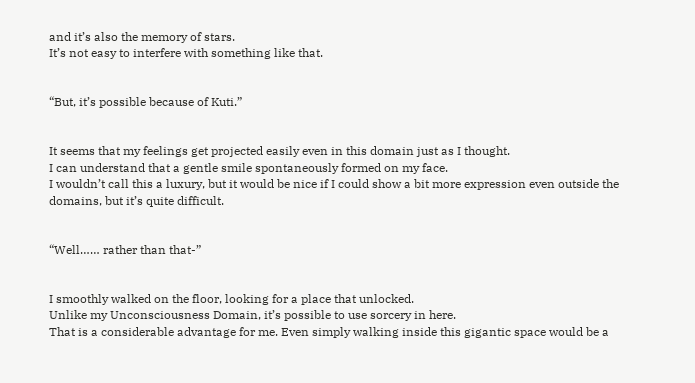and it’s also the memory of stars.
It’s not easy to interfere with something like that.


“But, it’s possible because of Kuti.”


It seems that my feelings get projected easily even in this domain just as I thought.
I can understand that a gentle smile spontaneously formed on my face.
I wouldn’t call this a luxury, but it would be nice if I could show a bit more expression even outside the domains, but it’s quite difficult.


“Well…… rather than that-”


I smoothly walked on the floor, looking for a place that unlocked.
Unlike my Unconsciousness Domain, it’s possible to use sorcery in here.
That is a considerable advantage for me. Even simply walking inside this gigantic space would be a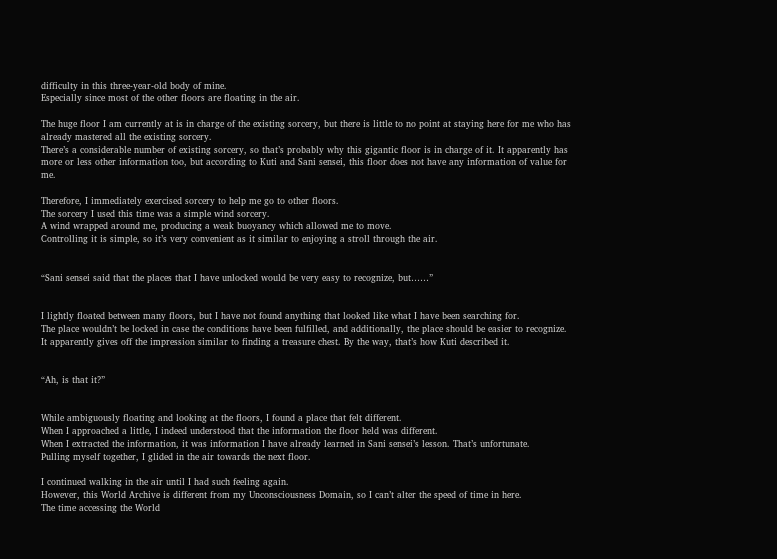difficulty in this three-year-old body of mine.
Especially since most of the other floors are floating in the air.

The huge floor I am currently at is in charge of the existing sorcery, but there is little to no point at staying here for me who has already mastered all the existing sorcery.
There’s a considerable number of existing sorcery, so that’s probably why this gigantic floor is in charge of it. It apparently has more or less other information too, but according to Kuti and Sani sensei, this floor does not have any information of value for me.

Therefore, I immediately exercised sorcery to help me go to other floors.
The sorcery I used this time was a simple wind sorcery.
A wind wrapped around me, producing a weak buoyancy which allowed me to move.
Controlling it is simple, so it’s very convenient as it similar to enjoying a stroll through the air.


“Sani sensei said that the places that I have unlocked would be very easy to recognize, but……”


I lightly floated between many floors, but I have not found anything that looked like what I have been searching for.
The place wouldn’t be locked in case the conditions have been fulfilled, and additionally, the place should be easier to recognize.
It apparently gives off the impression similar to finding a treasure chest. By the way, that’s how Kuti described it.


“Ah, is that it?”


While ambiguously floating and looking at the floors, I found a place that felt different.
When I approached a little, I indeed understood that the information the floor held was different.
When I extracted the information, it was information I have already learned in Sani sensei’s lesson. That’s unfortunate.
Pulling myself together, I glided in the air towards the next floor.

I continued walking in the air until I had such feeling again.
However, this World Archive is different from my Unconsciousness Domain, so I can’t alter the speed of time in here.
The time accessing the World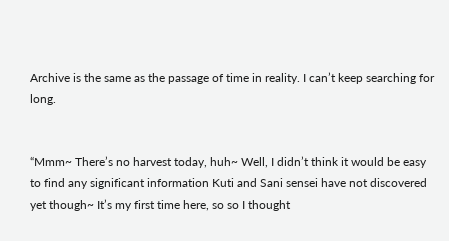Archive is the same as the passage of time in reality. I can’t keep searching for long.


“Mmm~ There’s no harvest today, huh~ Well, I didn’t think it would be easy to find any significant information Kuti and Sani sensei have not discovered yet though~ It’s my first time here, so so I thought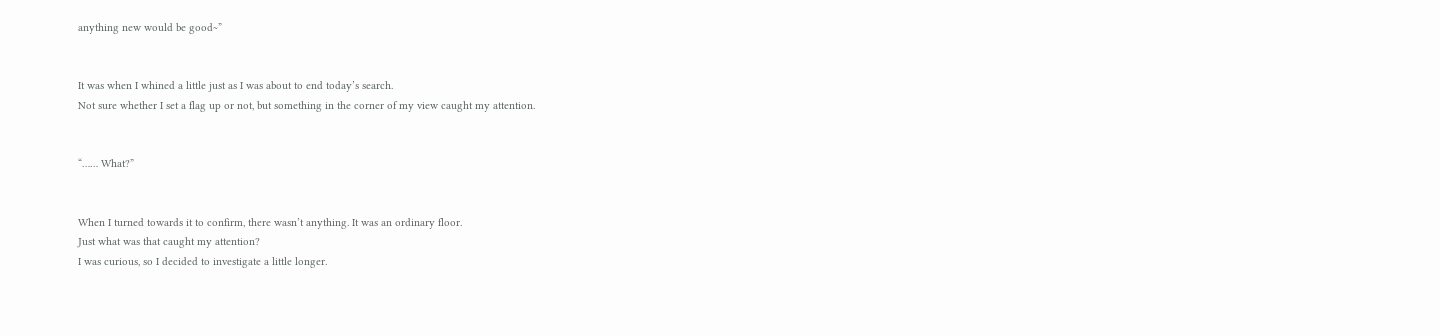anything new would be good~”


It was when I whined a little just as I was about to end today’s search.
Not sure whether I set a flag up or not, but something in the corner of my view caught my attention.


“…… What?”


When I turned towards it to confirm, there wasn’t anything. It was an ordinary floor.
Just what was that caught my attention?
I was curious, so I decided to investigate a little longer.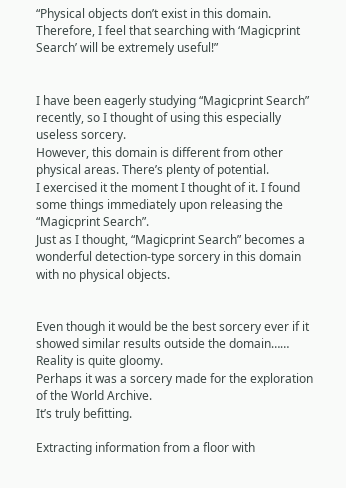“Physical objects don’t exist in this domain. Therefore, I feel that searching with ‘Magicprint Search’ will be extremely useful!”


I have been eagerly studying “Magicprint Search” recently, so I thought of using this especially useless sorcery.
However, this domain is different from other physical areas. There’s plenty of potential.
I exercised it the moment I thought of it. I found some things immediately upon releasing the “Magicprint Search”.
Just as I thought, “Magicprint Search” becomes a wonderful detection-type sorcery in this domain with no physical objects.


Even though it would be the best sorcery ever if it showed similar results outside the domain……
Reality is quite gloomy.
Perhaps it was a sorcery made for the exploration of the World Archive.
It’s truly befitting.

Extracting information from a floor with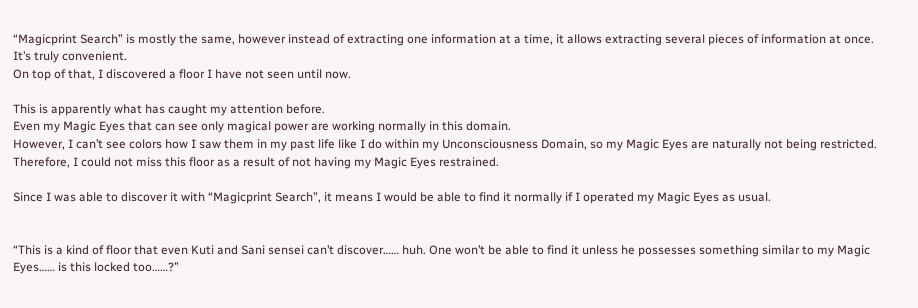“Magicprint Search” is mostly the same, however instead of extracting one information at a time, it allows extracting several pieces of information at once. It’s truly convenient.
On top of that, I discovered a floor I have not seen until now.

This is apparently what has caught my attention before.
Even my Magic Eyes that can see only magical power are working normally in this domain.
However, I can’t see colors how I saw them in my past life like I do within my Unconsciousness Domain, so my Magic Eyes are naturally not being restricted.
Therefore, I could not miss this floor as a result of not having my Magic Eyes restrained.

Since I was able to discover it with “Magicprint Search”, it means I would be able to find it normally if I operated my Magic Eyes as usual.


“This is a kind of floor that even Kuti and Sani sensei can’t discover…… huh. One won’t be able to find it unless he possesses something similar to my Magic Eyes…… is this locked too……?”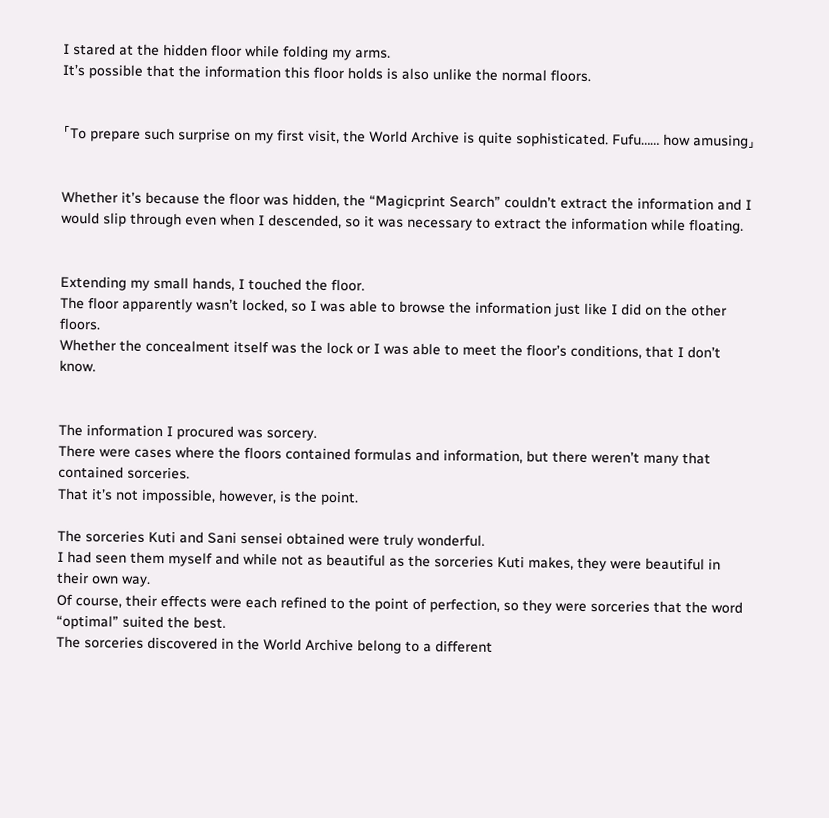I stared at the hidden floor while folding my arms.
It’s possible that the information this floor holds is also unlike the normal floors.


「To prepare such surprise on my first visit, the World Archive is quite sophisticated. Fufu…… how amusing」


Whether it’s because the floor was hidden, the “Magicprint Search” couldn’t extract the information and I would slip through even when I descended, so it was necessary to extract the information while floating.


Extending my small hands, I touched the floor.
The floor apparently wasn’t locked, so I was able to browse the information just like I did on the other floors.
Whether the concealment itself was the lock or I was able to meet the floor’s conditions, that I don’t know.


The information I procured was sorcery.
There were cases where the floors contained formulas and information, but there weren’t many that contained sorceries.
That it’s not impossible, however, is the point.

The sorceries Kuti and Sani sensei obtained were truly wonderful.
I had seen them myself and while not as beautiful as the sorceries Kuti makes, they were beautiful in their own way.
Of course, their effects were each refined to the point of perfection, so they were sorceries that the word “optimal” suited the best.
The sorceries discovered in the World Archive belong to a different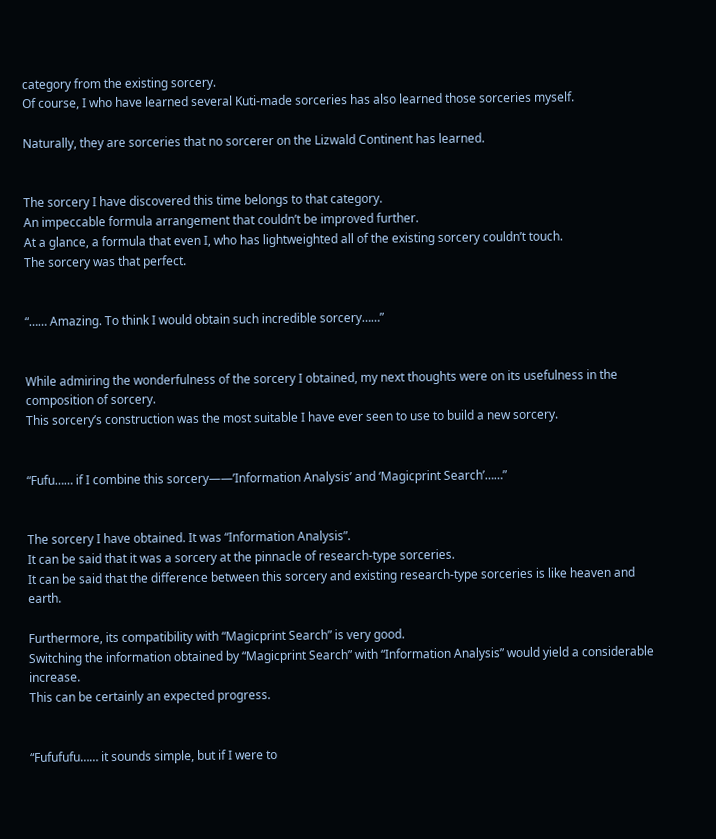category from the existing sorcery.
Of course, I who have learned several Kuti-made sorceries has also learned those sorceries myself.

Naturally, they are sorceries that no sorcerer on the Lizwald Continent has learned.


The sorcery I have discovered this time belongs to that category.
An impeccable formula arrangement that couldn’t be improved further.
At a glance, a formula that even I, who has lightweighted all of the existing sorcery couldn’t touch.
The sorcery was that perfect.


“…… Amazing. To think I would obtain such incredible sorcery……”


While admiring the wonderfulness of the sorcery I obtained, my next thoughts were on its usefulness in the composition of sorcery.
This sorcery’s construction was the most suitable I have ever seen to use to build a new sorcery.


“Fufu…… if I combine this sorcery――’Information Analysis’ and ‘Magicprint Search’……”


The sorcery I have obtained. It was “Information Analysis”.
It can be said that it was a sorcery at the pinnacle of research-type sorceries.
It can be said that the difference between this sorcery and existing research-type sorceries is like heaven and earth.

Furthermore, its compatibility with “Magicprint Search” is very good.
Switching the information obtained by “Magicprint Search” with “Information Analysis” would yield a considerable increase.
This can be certainly an expected progress.


“Fufufufu…… it sounds simple, but if I were to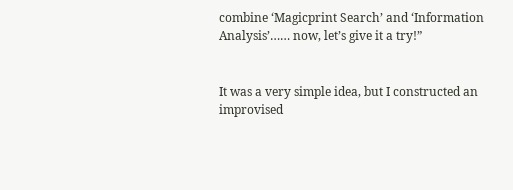combine ‘Magicprint Search’ and ‘Information Analysis’…… now, let’s give it a try!”


It was a very simple idea, but I constructed an improvised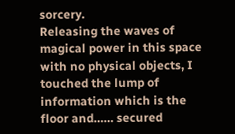sorcery.
Releasing the waves of magical power in this space with no physical objects, I touched the lump of information which is the floor and…… secured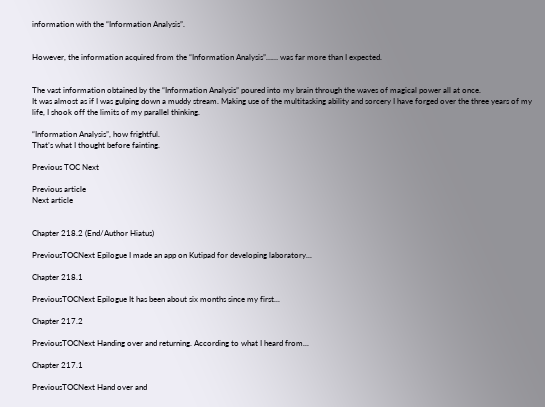information with the “Information Analysis”.


However, the information acquired from the “Information Analysis”…… was far more than I expected.


The vast information obtained by the “Information Analysis” poured into my brain through the waves of magical power all at once.
It was almost as if I was gulping down a muddy stream. Making use of the multitasking ability and sorcery I have forged over the three years of my life, I shook off the limits of my parallel thinking.

“Information Analysis”, how frightful.
That’s what I thought before fainting.

Previous TOC Next

Previous article
Next article


Chapter 218.2 (End/Author Hiatus)

PreviousTOCNext Epilogue I made an app on Kutipad for developing laboratory...

Chapter 218.1

PreviousTOCNext Epilogue It has been about six months since my first...

Chapter 217.2

PreviousTOCNext Handing over and returning. According to what I heard from...

Chapter 217.1

PreviousTOCNext Hand over and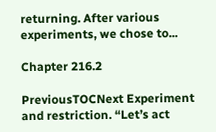returning. After various experiments, we chose to...

Chapter 216.2

PreviousTOCNext Experiment and restriction. “Let’s act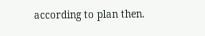according to plan then.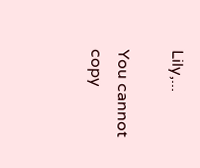Lily,...

You cannot copy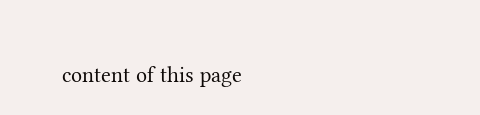content of this page